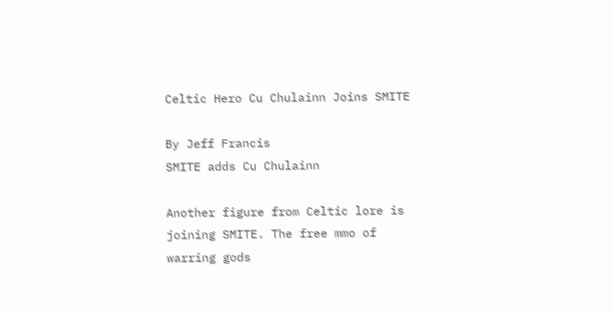Celtic Hero Cu Chulainn Joins SMITE

By Jeff Francis
SMITE adds Cu Chulainn

Another figure from Celtic lore is joining SMITE. The free mmo of warring gods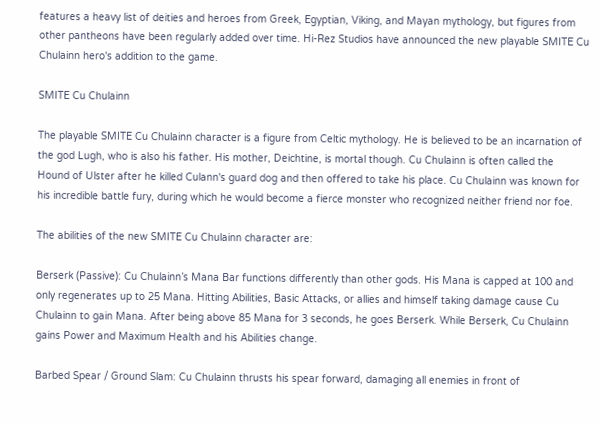features a heavy list of deities and heroes from Greek, Egyptian, Viking, and Mayan mythology, but figures from other pantheons have been regularly added over time. Hi-Rez Studios have announced the new playable SMITE Cu Chulainn hero's addition to the game.

SMITE Cu Chulainn

The playable SMITE Cu Chulainn character is a figure from Celtic mythology. He is believed to be an incarnation of the god Lugh, who is also his father. His mother, Deichtine, is mortal though. Cu Chulainn is often called the Hound of Ulster after he killed Culann's guard dog and then offered to take his place. Cu Chulainn was known for his incredible battle fury, during which he would become a fierce monster who recognized neither friend nor foe.

The abilities of the new SMITE Cu Chulainn character are:

Berserk (Passive): Cu Chulainn’s Mana Bar functions differently than other gods. His Mana is capped at 100 and only regenerates up to 25 Mana. Hitting Abilities, Basic Attacks, or allies and himself taking damage cause Cu Chulainn to gain Mana. After being above 85 Mana for 3 seconds, he goes Berserk. While Berserk, Cu Chulainn gains Power and Maximum Health and his Abilities change.

Barbed Spear / Ground Slam: Cu Chulainn thrusts his spear forward, damaging all enemies in front of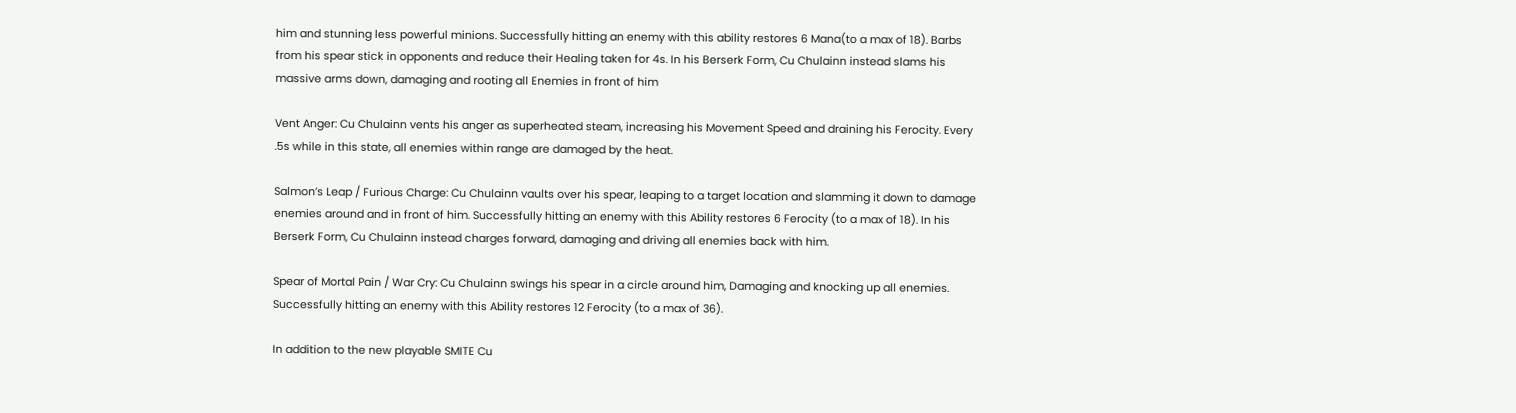him and stunning less powerful minions. Successfully hitting an enemy with this ability restores 6 Mana(to a max of 18). Barbs from his spear stick in opponents and reduce their Healing taken for 4s. In his Berserk Form, Cu Chulainn instead slams his massive arms down, damaging and rooting all Enemies in front of him

Vent Anger: Cu Chulainn vents his anger as superheated steam, increasing his Movement Speed and draining his Ferocity. Every .5s while in this state, all enemies within range are damaged by the heat.

Salmon’s Leap / Furious Charge: Cu Chulainn vaults over his spear, leaping to a target location and slamming it down to damage enemies around and in front of him. Successfully hitting an enemy with this Ability restores 6 Ferocity (to a max of 18). In his Berserk Form, Cu Chulainn instead charges forward, damaging and driving all enemies back with him.

Spear of Mortal Pain / War Cry: Cu Chulainn swings his spear in a circle around him, Damaging and knocking up all enemies. Successfully hitting an enemy with this Ability restores 12 Ferocity (to a max of 36).

In addition to the new playable SMITE Cu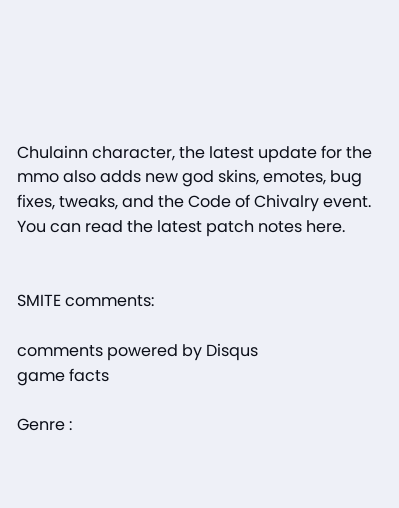Chulainn character, the latest update for the mmo also adds new god skins, emotes, bug fixes, tweaks, and the Code of Chivalry event. You can read the latest patch notes here.


SMITE comments:

comments powered by Disqus
game facts

Genre :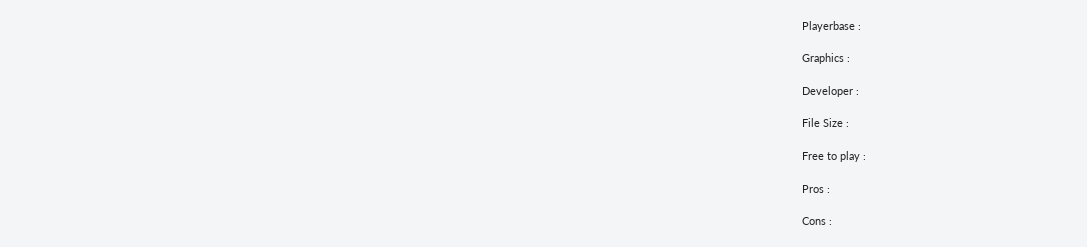Playerbase :

Graphics :

Developer :

File Size :

Free to play :

Pros :

Cons :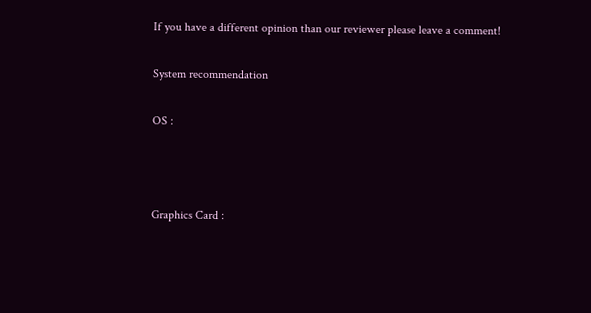If you have a different opinion than our reviewer please leave a comment!

System recommendation

OS :



Graphics Card :